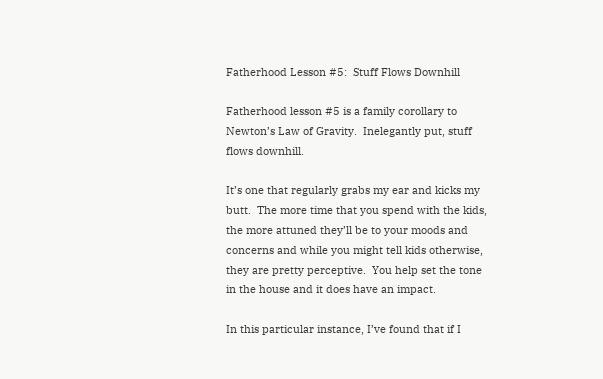Fatherhood Lesson #5:  Stuff Flows Downhill

Fatherhood lesson #5 is a family corollary to Newton’s Law of Gravity.  Inelegantly put, stuff flows downhill.

It’s one that regularly grabs my ear and kicks my butt.  The more time that you spend with the kids, the more attuned they’ll be to your moods and concerns and while you might tell kids otherwise, they are pretty perceptive.  You help set the tone in the house and it does have an impact.

In this particular instance, I’ve found that if I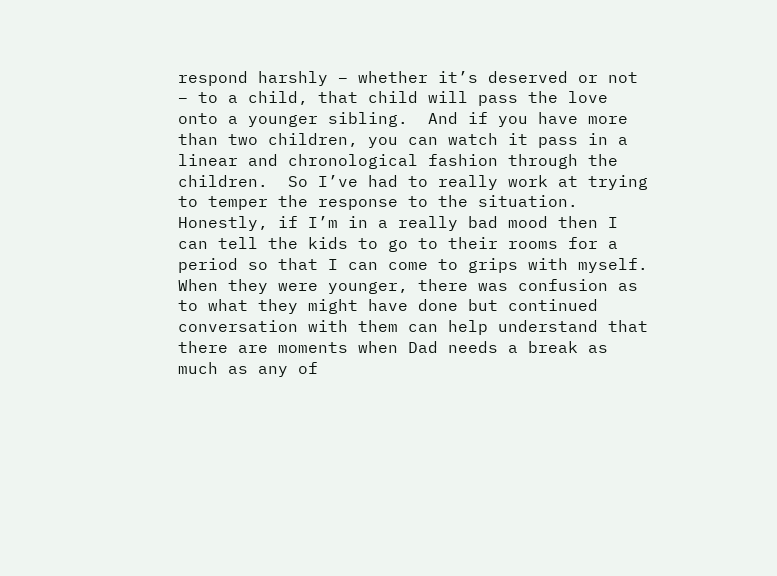respond harshly – whether it’s deserved or not – to a child, that child will pass the love onto a younger sibling.  And if you have more than two children, you can watch it pass in a linear and chronological fashion through the children.  So I’ve had to really work at trying to temper the response to the situation.  Honestly, if I’m in a really bad mood then I can tell the kids to go to their rooms for a period so that I can come to grips with myself.  When they were younger, there was confusion as to what they might have done but continued conversation with them can help understand that there are moments when Dad needs a break as much as any of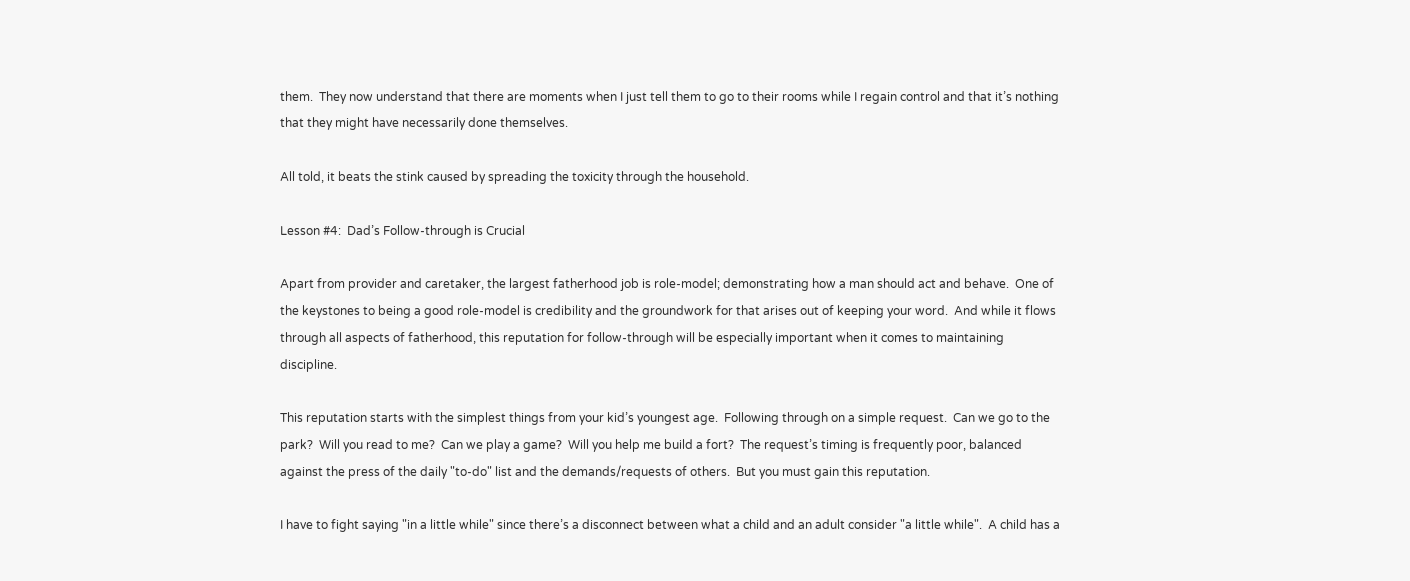them.  They now understand that there are moments when I just tell them to go to their rooms while I regain control and that it’s nothing that they might have necessarily done themselves.

All told, it beats the stink caused by spreading the toxicity through the household.

Lesson #4:  Dad’s Follow-through is Crucial

Apart from provider and caretaker, the largest fatherhood job is role-model; demonstrating how a man should act and behave.  One of the keystones to being a good role-model is credibility and the groundwork for that arises out of keeping your word.  And while it flows through all aspects of fatherhood, this reputation for follow-through will be especially important when it comes to maintaining discipline.

This reputation starts with the simplest things from your kid’s youngest age.  Following through on a simple request.  Can we go to the park?  Will you read to me?  Can we play a game?  Will you help me build a fort?  The request’s timing is frequently poor, balanced against the press of the daily "to-do" list and the demands/requests of others.  But you must gain this reputation.

I have to fight saying "in a little while" since there’s a disconnect between what a child and an adult consider "a little while".  A child has a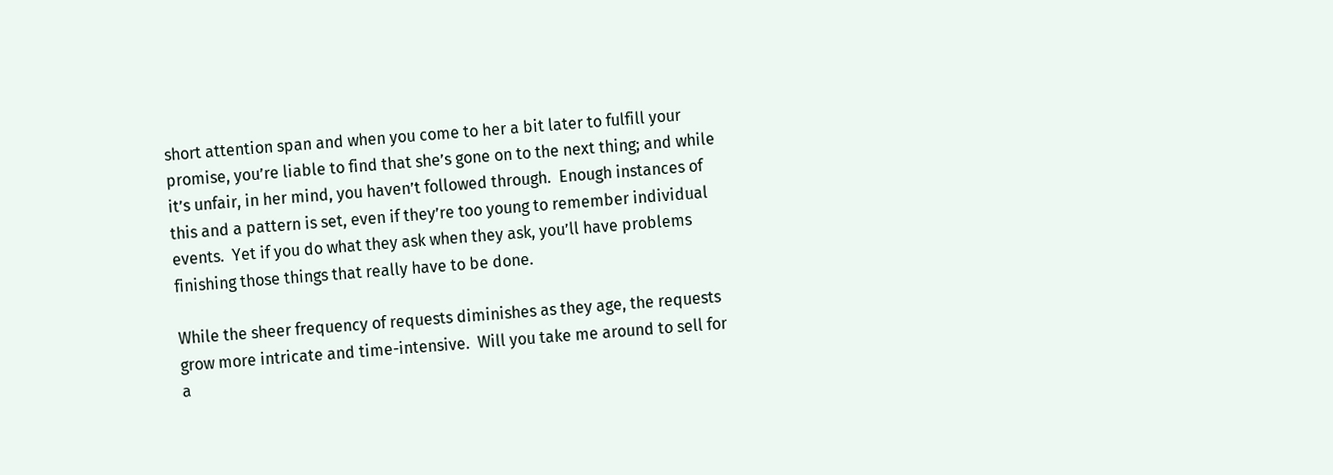short attention span and when you come to her a bit later to fulfill your promise, you’re liable to find that she’s gone on to the next thing; and while it’s unfair, in her mind, you haven’t followed through.  Enough instances of this and a pattern is set, even if they’re too young to remember individual events.  Yet if you do what they ask when they ask, you’ll have problems finishing those things that really have to be done.

While the sheer frequency of requests diminishes as they age, the requests grow more intricate and time-intensive.  Will you take me around to sell for a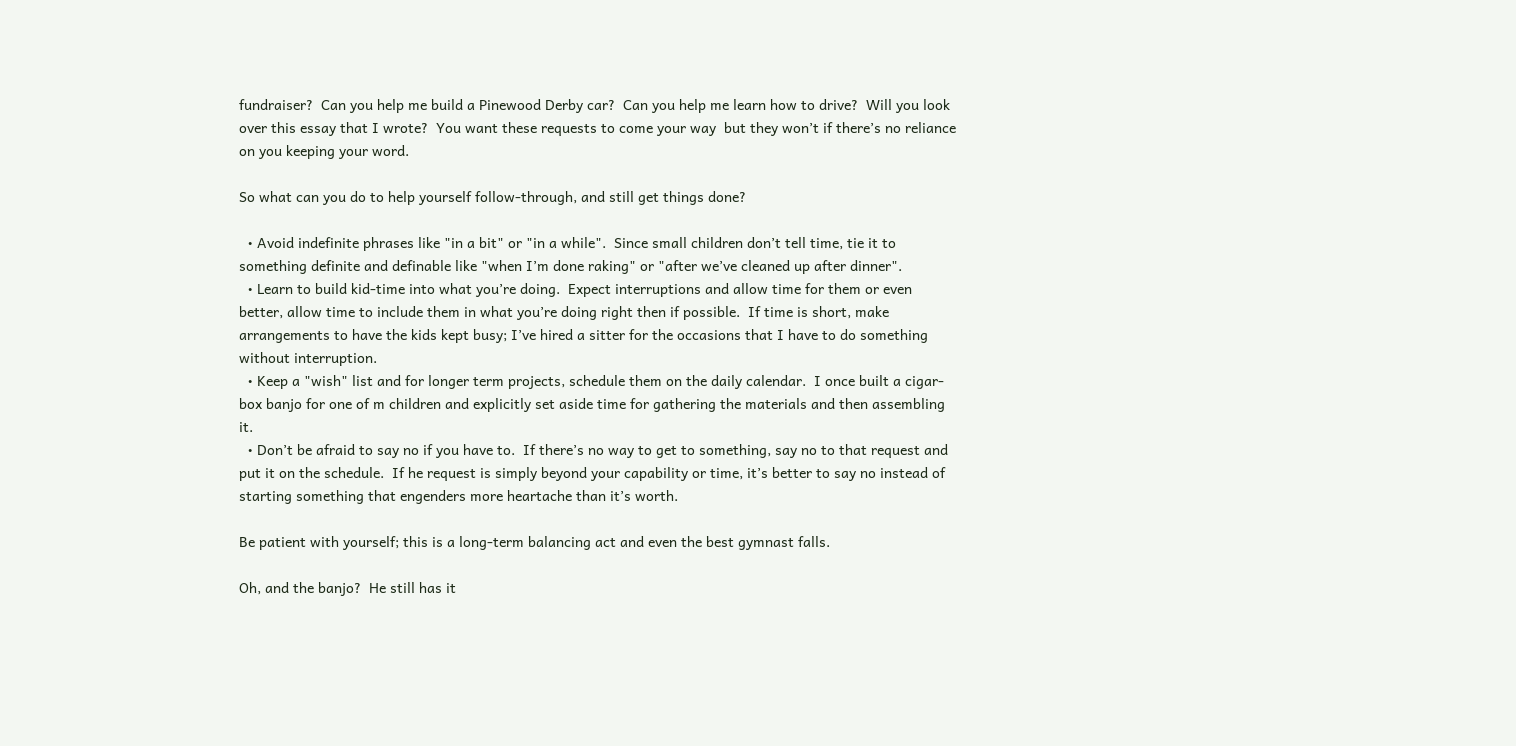fundraiser?  Can you help me build a Pinewood Derby car?  Can you help me learn how to drive?  Will you look over this essay that I wrote?  You want these requests to come your way  but they won’t if there’s no reliance on you keeping your word.

So what can you do to help yourself follow-through, and still get things done?

  • Avoid indefinite phrases like "in a bit" or "in a while".  Since small children don’t tell time, tie it to something definite and definable like "when I’m done raking" or "after we’ve cleaned up after dinner".
  • Learn to build kid-time into what you’re doing.  Expect interruptions and allow time for them or even better, allow time to include them in what you’re doing right then if possible.  If time is short, make arrangements to have the kids kept busy; I’ve hired a sitter for the occasions that I have to do something without interruption.
  • Keep a "wish" list and for longer term projects, schedule them on the daily calendar.  I once built a cigar-box banjo for one of m children and explicitly set aside time for gathering the materials and then assembling it.
  • Don’t be afraid to say no if you have to.  If there’s no way to get to something, say no to that request and put it on the schedule.  If he request is simply beyond your capability or time, it’s better to say no instead of starting something that engenders more heartache than it’s worth.

Be patient with yourself; this is a long-term balancing act and even the best gymnast falls.

Oh, and the banjo?  He still has it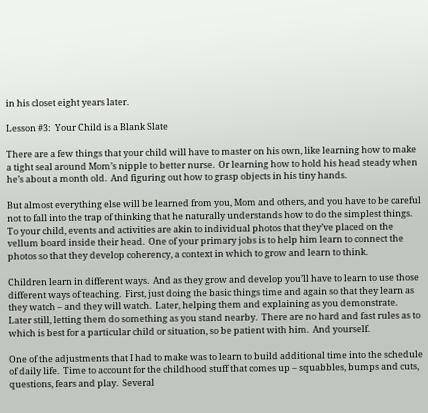in his closet eight years later.

Lesson #3:  Your Child is a Blank Slate

There are a few things that your child will have to master on his own, like learning how to make a tight seal around Mom’s nipple to better nurse.  Or learning how to hold his head steady when he’s about a month old.  And figuring out how to grasp objects in his tiny hands.

But almost everything else will be learned from you, Mom and others, and you have to be careful not to fall into the trap of thinking that he naturally understands how to do the simplest things.  To your child, events and activities are akin to individual photos that they’ve placed on the vellum board inside their head.  One of your primary jobs is to help him learn to connect the photos so that they develop coherency, a context in which to grow and learn to think.

Children learn in different ways.  And as they grow and develop you’ll have to learn to use those different ways of teaching.  First, just doing the basic things time and again so that they learn as they watch – and they will watch.  Later, helping them and explaining as you demonstrate.  Later still, letting them do something as you stand nearby.  There are no hard and fast rules as to which is best for a particular child or situation, so be patient with him.  And yourself.

One of the adjustments that I had to make was to learn to build additional time into the schedule of daily life.  Time to account for the childhood stuff that comes up – squabbles, bumps and cuts, questions, fears and play.  Several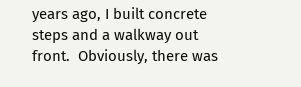years ago, I built concrete steps and a walkway out front.  Obviously, there was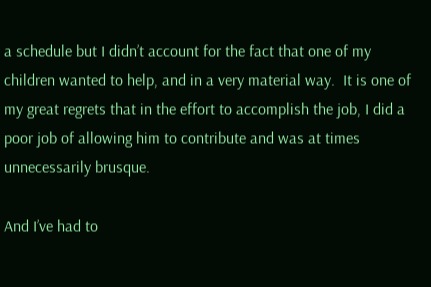a schedule but I didn’t account for the fact that one of my children wanted to help, and in a very material way.  It is one of my great regrets that in the effort to accomplish the job, I did a poor job of allowing him to contribute and was at times unnecessarily brusque.

And I’ve had to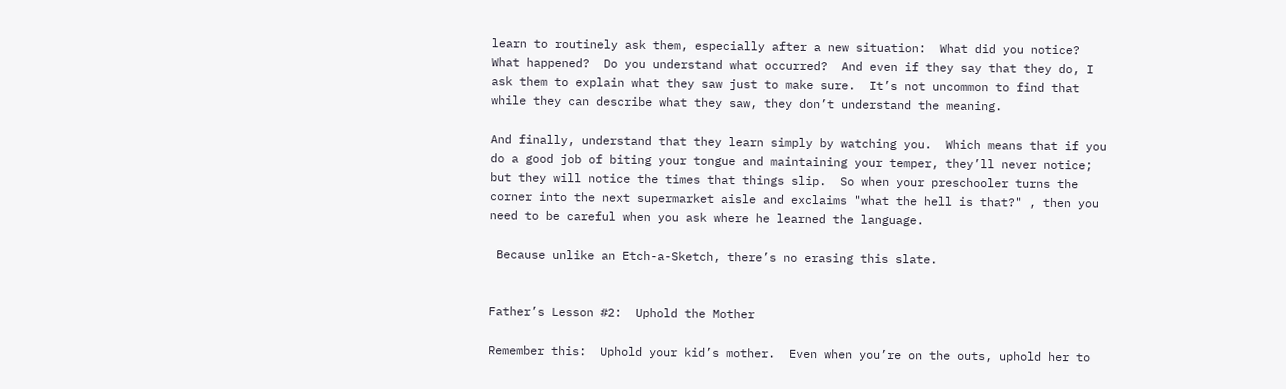learn to routinely ask them, especially after a new situation:  What did you notice?  What happened?  Do you understand what occurred?  And even if they say that they do, I ask them to explain what they saw just to make sure.  It’s not uncommon to find that while they can describe what they saw, they don’t understand the meaning.

And finally, understand that they learn simply by watching you.  Which means that if you do a good job of biting your tongue and maintaining your temper, they’ll never notice; but they will notice the times that things slip.  So when your preschooler turns the corner into the next supermarket aisle and exclaims "what the hell is that?" , then you need to be careful when you ask where he learned the language.

 Because unlike an Etch-a-Sketch, there’s no erasing this slate.


Father’s Lesson #2:  Uphold the Mother

Remember this:  Uphold your kid’s mother.  Even when you’re on the outs, uphold her to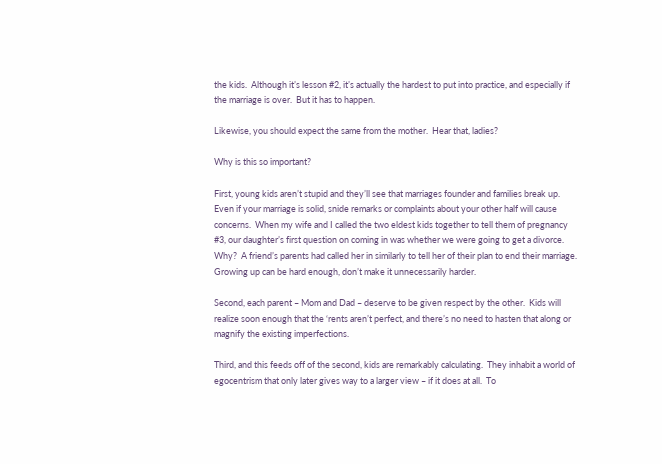the kids.  Although it’s lesson #2, it’s actually the hardest to put into practice, and especially if the marriage is over.  But it has to happen.

Likewise, you should expect the same from the mother.  Hear that, ladies?

Why is this so important?

First, young kids aren’t stupid and they’ll see that marriages founder and families break up.  Even if your marriage is solid, snide remarks or complaints about your other half will cause concerns.  When my wife and I called the two eldest kids together to tell them of pregnancy #3, our daughter’s first question on coming in was whether we were going to get a divorce.  Why?  A friend’s parents had called her in similarly to tell her of their plan to end their marriage.  Growing up can be hard enough, don’t make it unnecessarily harder.

Second, each parent – Mom and Dad – deserve to be given respect by the other.  Kids will realize soon enough that the ‘rents aren’t perfect, and there’s no need to hasten that along or magnify the existing imperfections.

Third, and this feeds off of the second, kids are remarkably calculating.  They inhabit a world of egocentrism that only later gives way to a larger view – if it does at all.  To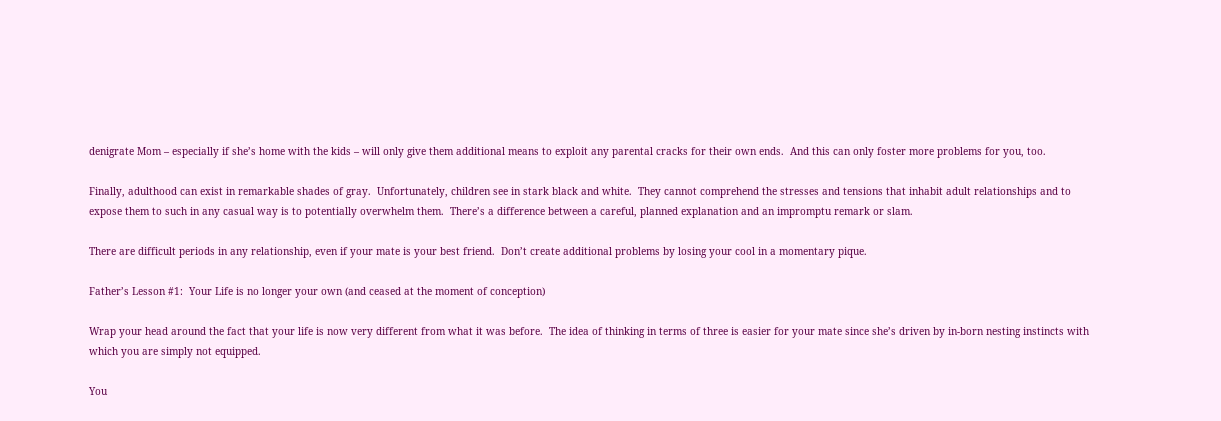denigrate Mom – especially if she’s home with the kids – will only give them additional means to exploit any parental cracks for their own ends.  And this can only foster more problems for you, too.

Finally, adulthood can exist in remarkable shades of gray.  Unfortunately, children see in stark black and white.  They cannot comprehend the stresses and tensions that inhabit adult relationships and to expose them to such in any casual way is to potentially overwhelm them.  There’s a difference between a careful, planned explanation and an impromptu remark or slam.

There are difficult periods in any relationship, even if your mate is your best friend.  Don’t create additional problems by losing your cool in a momentary pique.

Father’s Lesson #1:  Your Life is no longer your own (and ceased at the moment of conception)

Wrap your head around the fact that your life is now very different from what it was before.  The idea of thinking in terms of three is easier for your mate since she’s driven by in-born nesting instincts with which you are simply not equipped.

You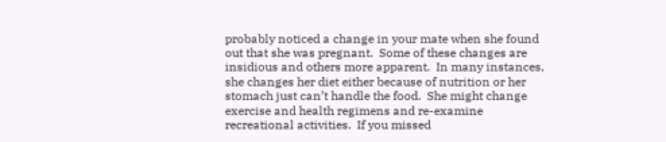probably noticed a change in your mate when she found out that she was pregnant.  Some of these changes are insidious and others more apparent.  In many instances, she changes her diet either because of nutrition or her stomach just can’t handle the food.  She might change exercise and health regimens and re-examine recreational activities.  If you missed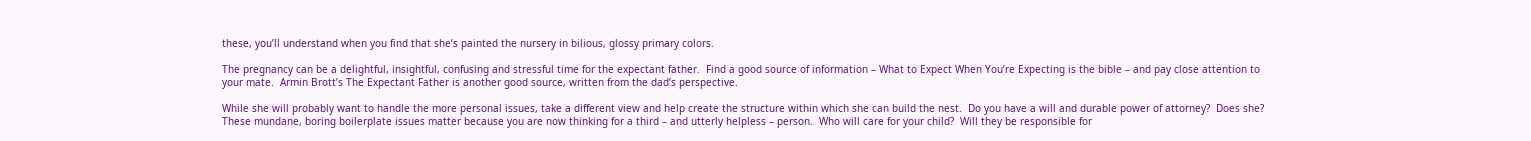these, you’ll understand when you find that she’s painted the nursery in bilious, glossy primary colors.

The pregnancy can be a delightful, insightful, confusing and stressful time for the expectant father.  Find a good source of information – What to Expect When You’re Expecting is the bible – and pay close attention to your mate.  Armin Brott’s The Expectant Father is another good source, written from the dad’s perspective.

While she will probably want to handle the more personal issues, take a different view and help create the structure within which she can build the nest.  Do you have a will and durable power of attorney?  Does she?  These mundane, boring boilerplate issues matter because you are now thinking for a third – and utterly helpless – person.  Who will care for your child?  Will they be responsible for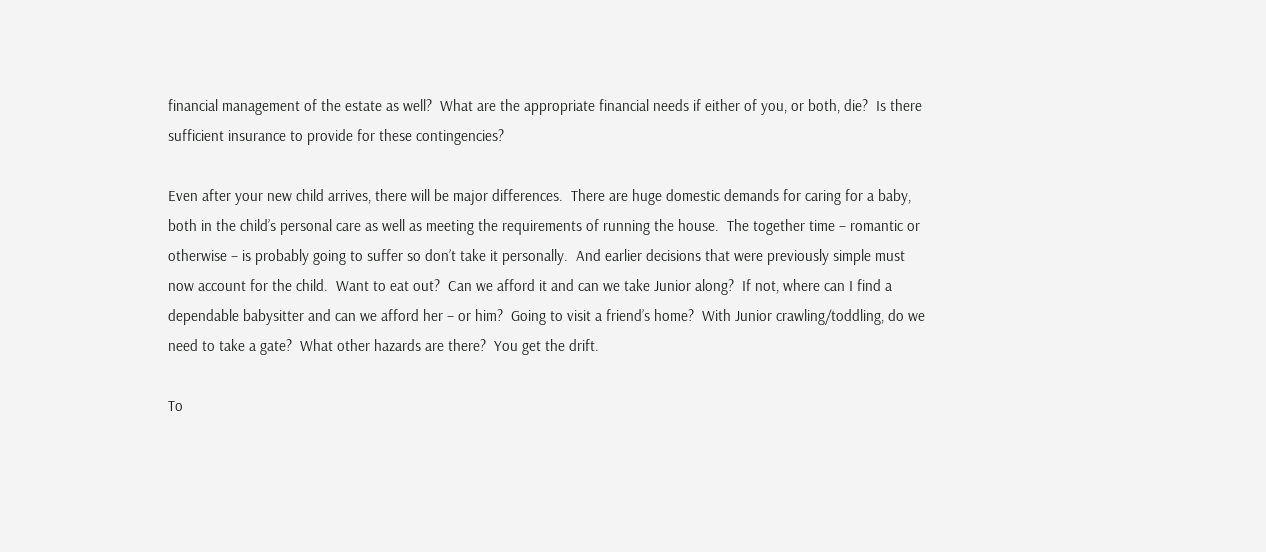financial management of the estate as well?  What are the appropriate financial needs if either of you, or both, die?  Is there sufficient insurance to provide for these contingencies?

Even after your new child arrives, there will be major differences.  There are huge domestic demands for caring for a baby, both in the child’s personal care as well as meeting the requirements of running the house.  The together time – romantic or otherwise – is probably going to suffer so don’t take it personally.  And earlier decisions that were previously simple must now account for the child.  Want to eat out?  Can we afford it and can we take Junior along?  If not, where can I find a dependable babysitter and can we afford her – or him?  Going to visit a friend’s home?  With Junior crawling/toddling, do we need to take a gate?  What other hazards are there?  You get the drift.

To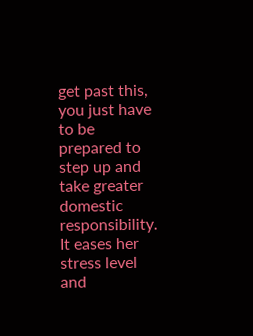get past this, you just have to be prepared to step up and take greater domestic responsibility.  It eases her stress level and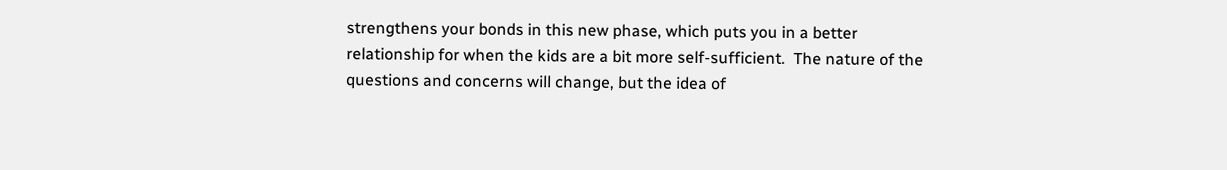strengthens your bonds in this new phase, which puts you in a better relationship for when the kids are a bit more self-sufficient.  The nature of the questions and concerns will change, but the idea of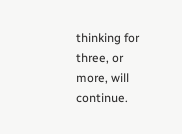thinking for three, or more, will continue.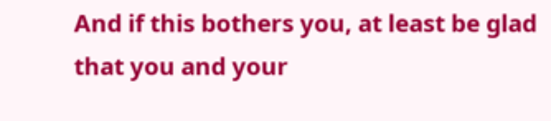And if this bothers you, at least be glad that you and your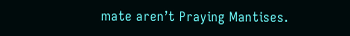mate aren’t Praying Mantises.